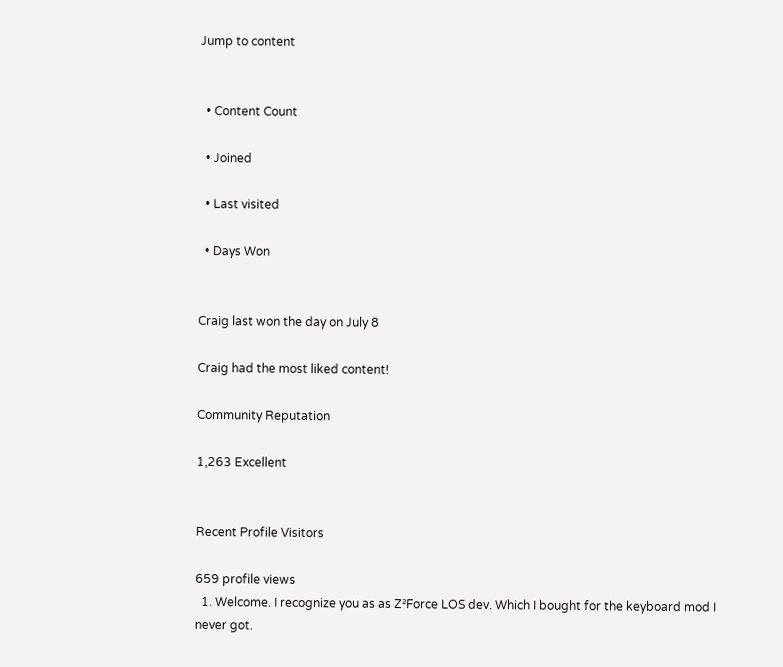Jump to content


  • Content Count

  • Joined

  • Last visited

  • Days Won


Craig last won the day on July 8

Craig had the most liked content!

Community Reputation

1,263 Excellent


Recent Profile Visitors

659 profile views
  1. Welcome. I recognize you as as Z²Force LOS dev. Which I bought for the keyboard mod I never got.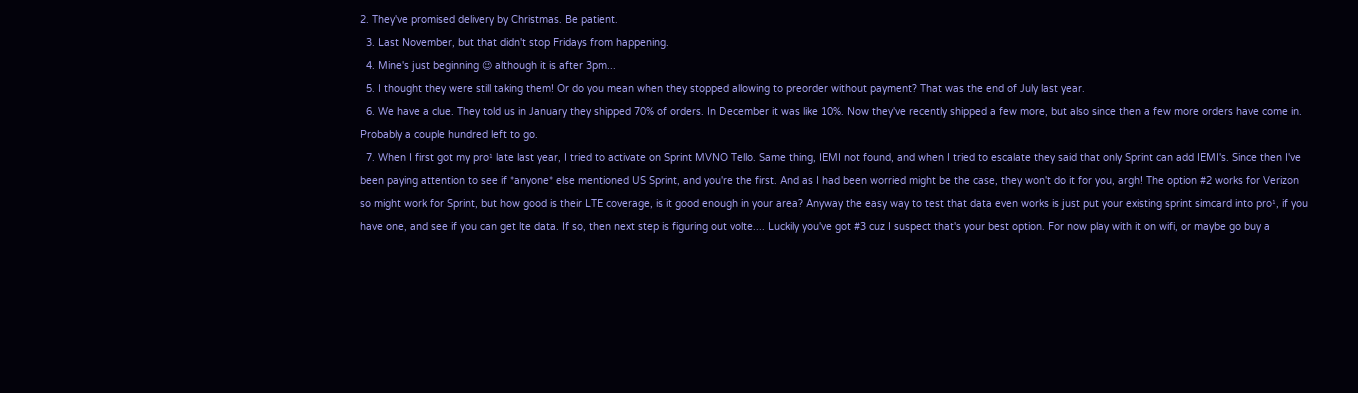2. They've promised delivery by Christmas. Be patient.
  3. Last November, but that didn't stop Fridays from happening.
  4. Mine's just beginning 😉 although it is after 3pm...
  5. I thought they were still taking them! Or do you mean when they stopped allowing to preorder without payment? That was the end of July last year.
  6. We have a clue. They told us in January they shipped 70% of orders. In December it was like 10%. Now they've recently shipped a few more, but also since then a few more orders have come in. Probably a couple hundred left to go.
  7. When I first got my pro¹ late last year, I tried to activate on Sprint MVNO Tello. Same thing, IEMI not found, and when I tried to escalate they said that only Sprint can add IEMI's. Since then I've been paying attention to see if *anyone* else mentioned US Sprint, and you're the first. And as I had been worried might be the case, they won't do it for you, argh! The option #2 works for Verizon so might work for Sprint, but how good is their LTE coverage, is it good enough in your area? Anyway the easy way to test that data even works is just put your existing sprint simcard into pro¹, if you have one, and see if you can get lte data. If so, then next step is figuring out volte.... Luckily you've got #3 cuz I suspect that's your best option. For now play with it on wifi, or maybe go buy a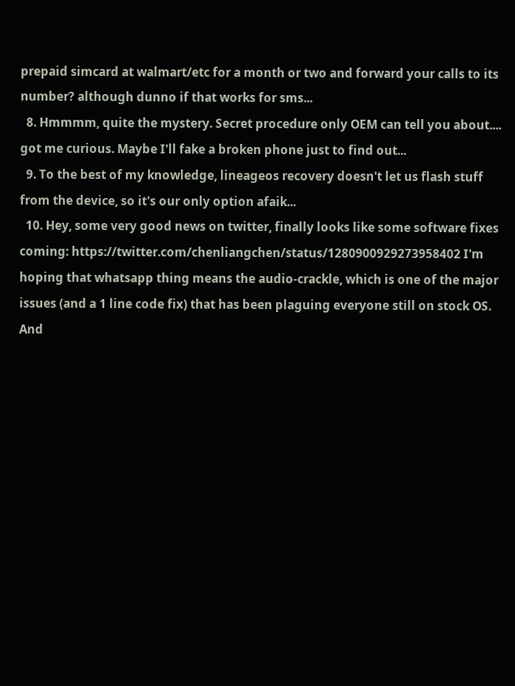prepaid simcard at walmart/etc for a month or two and forward your calls to its number? although dunno if that works for sms...
  8. Hmmmm, quite the mystery. Secret procedure only OEM can tell you about.... got me curious. Maybe I'll fake a broken phone just to find out...
  9. To the best of my knowledge, lineageos recovery doesn't let us flash stuff from the device, so it's our only option afaik...
  10. Hey, some very good news on twitter, finally looks like some software fixes coming: https://twitter.com/chenliangchen/status/1280900929273958402 I'm hoping that whatsapp thing means the audio-crackle, which is one of the major issues (and a 1 line code fix) that has been plaguing everyone still on stock OS. And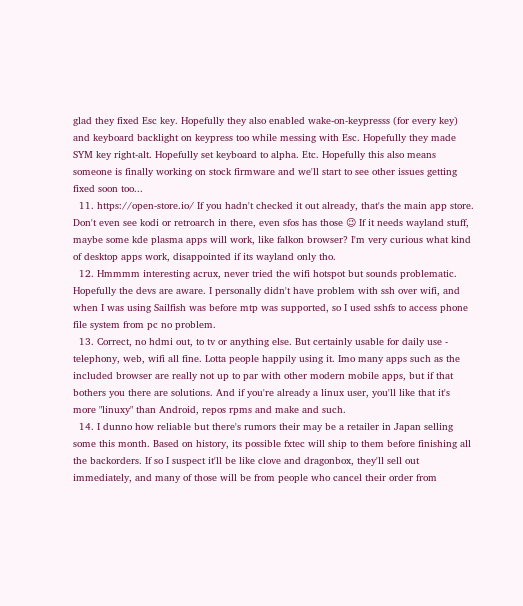glad they fixed Esc key. Hopefully they also enabled wake-on-keypresss (for every key) and keyboard backlight on keypress too while messing with Esc. Hopefully they made SYM key right-alt. Hopefully set keyboard to alpha. Etc. Hopefully this also means someone is finally working on stock firmware and we'll start to see other issues getting fixed soon too...
  11. https://open-store.io/ If you hadn't checked it out already, that's the main app store. Don't even see kodi or retroarch in there, even sfos has those 😉 If it needs wayland stuff, maybe some kde plasma apps will work, like falkon browser? I'm very curious what kind of desktop apps work, disappointed if its wayland only tho.
  12. Hmmmm interesting acrux, never tried the wifi hotspot but sounds problematic. Hopefully the devs are aware. I personally didn't have problem with ssh over wifi, and when I was using Sailfish was before mtp was supported, so I used sshfs to access phone file system from pc no problem.
  13. Correct, no hdmi out, to tv or anything else. But certainly usable for daily use - telephony, web, wifi all fine. Lotta people happily using it. Imo many apps such as the included browser are really not up to par with other modern mobile apps, but if that bothers you there are solutions. And if you're already a linux user, you'll like that it's more "linuxy" than Android, repos rpms and make and such.
  14. I dunno how reliable but there's rumors their may be a retailer in Japan selling some this month. Based on history, its possible fxtec will ship to them before finishing all the backorders. If so I suspect it'll be like clove and dragonbox, they'll sell out immediately, and many of those will be from people who cancel their order from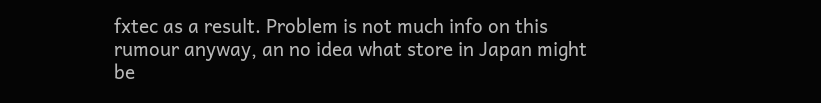fxtec as a result. Problem is not much info on this rumour anyway, an no idea what store in Japan might be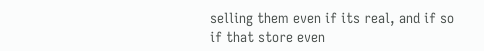selling them even if its real, and if so if that store even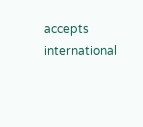accepts international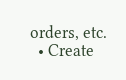orders, etc.
  • Create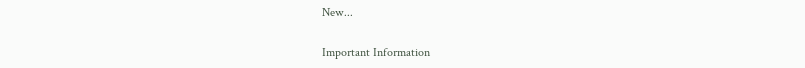New...

Important Information